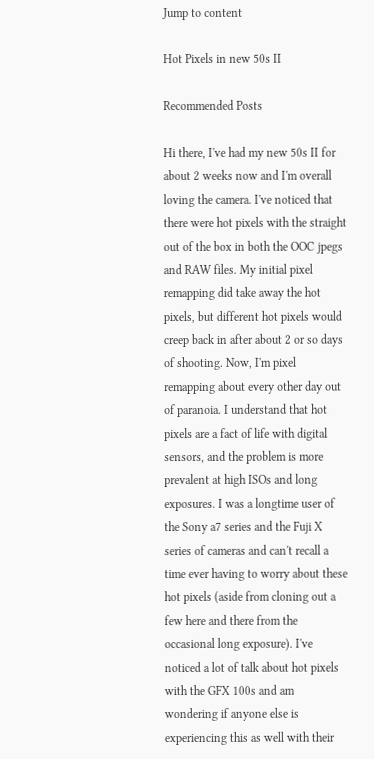Jump to content

Hot Pixels in new 50s II

Recommended Posts

Hi there, I've had my new 50s II for about 2 weeks now and I'm overall loving the camera. I've noticed that there were hot pixels with the straight out of the box in both the OOC jpegs and RAW files. My initial pixel remapping did take away the hot pixels, but different hot pixels would creep back in after about 2 or so days of shooting. Now, I'm pixel remapping about every other day out of paranoia. I understand that hot pixels are a fact of life with digital sensors, and the problem is more prevalent at high ISOs and long exposures. I was a longtime user of the Sony a7 series and the Fuji X series of cameras and can't recall a time ever having to worry about these hot pixels (aside from cloning out a few here and there from the occasional long exposure). I've noticed a lot of talk about hot pixels with the GFX 100s and am wondering if anyone else is experiencing this as well with their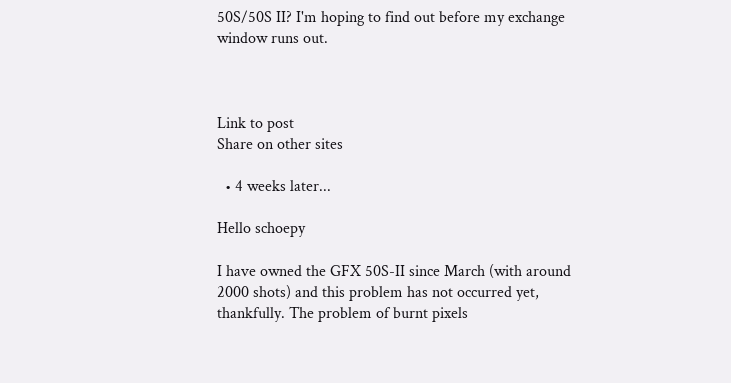50S/50S II? I'm hoping to find out before my exchange window runs out.



Link to post
Share on other sites

  • 4 weeks later...

Hello schoepy

I have owned the GFX 50S-II since March (with around 2000 shots) and this problem has not occurred yet, thankfully. The problem of burnt pixels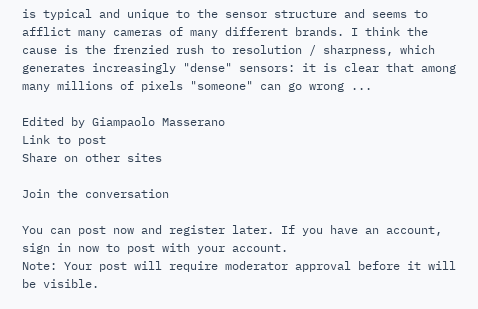is typical and unique to the sensor structure and seems to afflict many cameras of many different brands. I think the cause is the frenzied rush to resolution / sharpness, which generates increasingly "dense" sensors: it is clear that among many millions of pixels "someone" can go wrong ...

Edited by Giampaolo Masserano
Link to post
Share on other sites

Join the conversation

You can post now and register later. If you have an account, sign in now to post with your account.
Note: Your post will require moderator approval before it will be visible.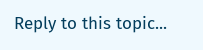Reply to this topic...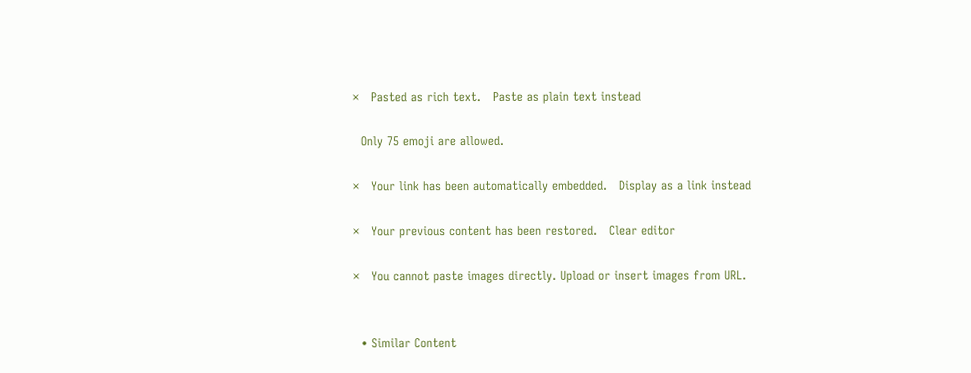×   Pasted as rich text.   Paste as plain text instead

  Only 75 emoji are allowed.

×   Your link has been automatically embedded.   Display as a link instead

×   Your previous content has been restored.   Clear editor

×   You cannot paste images directly. Upload or insert images from URL.


  • Similar Content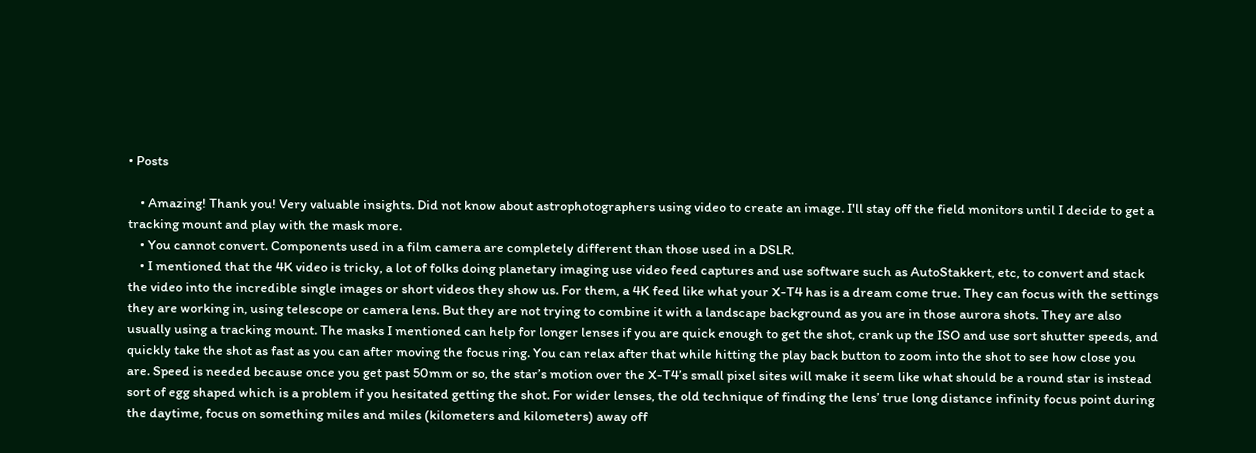• Posts

    • Amazing! Thank you! Very valuable insights. Did not know about astrophotographers using video to create an image. I'll stay off the field monitors until I decide to get a tracking mount and play with the mask more.
    • You cannot convert. Components used in a film camera are completely different than those used in a DSLR.
    • I mentioned that the 4K video is tricky, a lot of folks doing planetary imaging use video feed captures and use software such as AutoStakkert, etc, to convert and stack the video into the incredible single images or short videos they show us. For them, a 4K feed like what your X-T4 has is a dream come true. They can focus with the settings they are working in, using telescope or camera lens. But they are not trying to combine it with a landscape background as you are in those aurora shots. They are also usually using a tracking mount. The masks I mentioned can help for longer lenses if you are quick enough to get the shot, crank up the ISO and use sort shutter speeds, and quickly take the shot as fast as you can after moving the focus ring. You can relax after that while hitting the play back button to zoom into the shot to see how close you are. Speed is needed because once you get past 50mm or so, the star’s motion over the X-T4’s small pixel sites will make it seem like what should be a round star is instead sort of egg shaped which is a problem if you hesitated getting the shot. For wider lenses, the old technique of finding the lens’ true long distance infinity focus point during the daytime, focus on something miles and miles (kilometers and kilometers) away off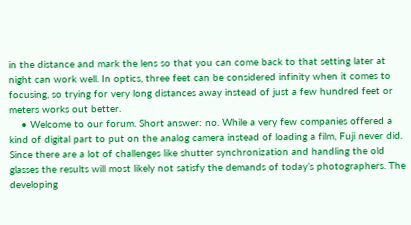in the distance and mark the lens so that you can come back to that setting later at night can work well. In optics, three feet can be considered infinity when it comes to focusing, so trying for very long distances away instead of just a few hundred feet or meters works out better.
    • Welcome to our forum. Short answer: no. While a very few companies offered a kind of digital part to put on the analog camera instead of loading a film, Fuji never did. Since there are a lot of challenges like shutter synchronization and handling the old glasses the results will most likely not satisfy the demands of today’s photographers. The developing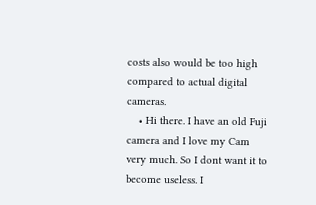costs also would be too high compared to actual digital cameras.
    • Hi there. I have an old Fuji camera and I love my Cam very much. So I dont want it to become useless. I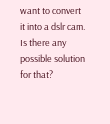want to convert it into a dslr cam. Is there any possible solution for that?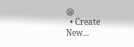😪
  • Create New...